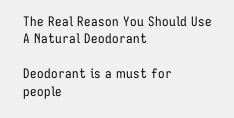The Real Reason You Should Use A Natural Deodorant

Deodorant is a must for people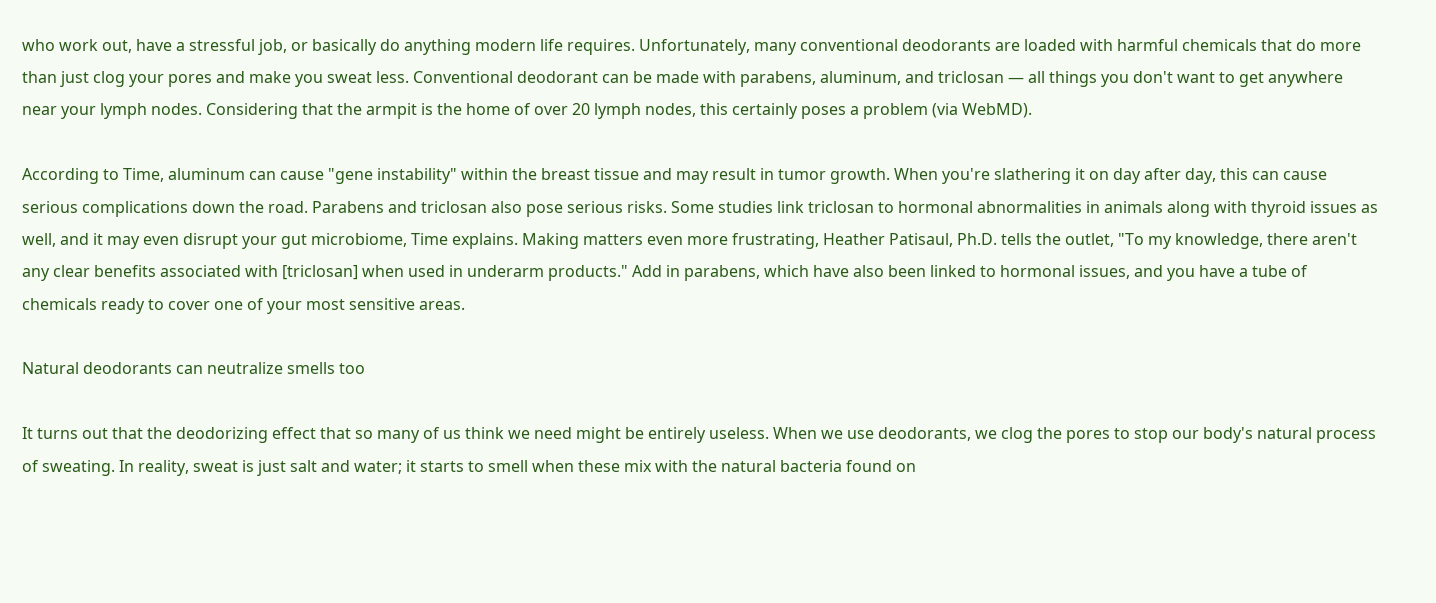who work out, have a stressful job, or basically do anything modern life requires. Unfortunately, many conventional deodorants are loaded with harmful chemicals that do more than just clog your pores and make you sweat less. Conventional deodorant can be made with parabens, aluminum, and triclosan — all things you don't want to get anywhere near your lymph nodes. Considering that the armpit is the home of over 20 lymph nodes, this certainly poses a problem (via WebMD).

According to Time, aluminum can cause "gene instability" within the breast tissue and may result in tumor growth. When you're slathering it on day after day, this can cause serious complications down the road. Parabens and triclosan also pose serious risks. Some studies link triclosan to hormonal abnormalities in animals along with thyroid issues as well, and it may even disrupt your gut microbiome, Time explains. Making matters even more frustrating, Heather Patisaul, Ph.D. tells the outlet, "To my knowledge, there aren't any clear benefits associated with [triclosan] when used in underarm products." Add in parabens, which have also been linked to hormonal issues, and you have a tube of chemicals ready to cover one of your most sensitive areas.

Natural deodorants can neutralize smells too

It turns out that the deodorizing effect that so many of us think we need might be entirely useless. When we use deodorants, we clog the pores to stop our body's natural process of sweating. In reality, sweat is just salt and water; it starts to smell when these mix with the natural bacteria found on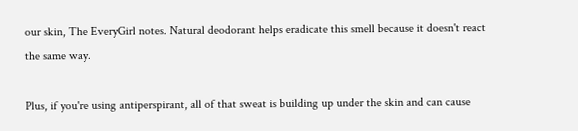our skin, The EveryGirl notes. Natural deodorant helps eradicate this smell because it doesn't react the same way.

Plus, if you're using antiperspirant, all of that sweat is building up under the skin and can cause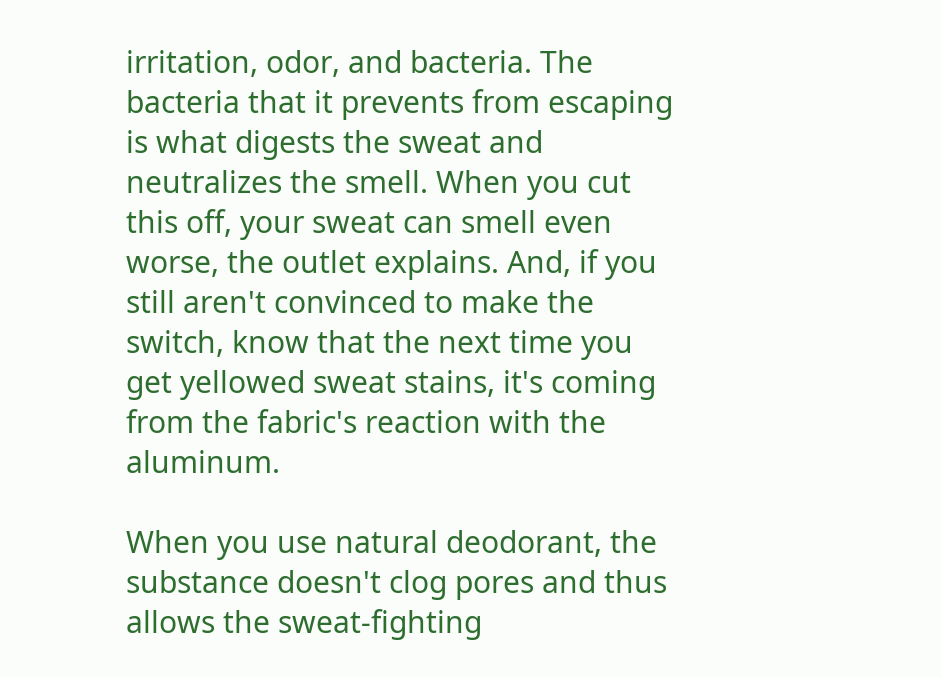irritation, odor, and bacteria. The bacteria that it prevents from escaping is what digests the sweat and neutralizes the smell. When you cut this off, your sweat can smell even worse, the outlet explains. And, if you still aren't convinced to make the switch, know that the next time you get yellowed sweat stains, it's coming from the fabric's reaction with the aluminum.

When you use natural deodorant, the substance doesn't clog pores and thus allows the sweat-fighting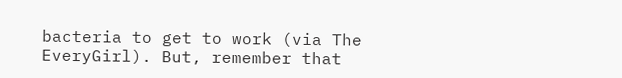bacteria to get to work (via The EveryGirl). But, remember that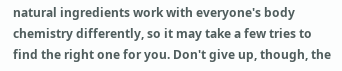natural ingredients work with everyone's body chemistry differently, so it may take a few tries to find the right one for you. Don't give up, though, the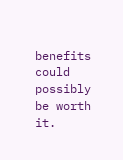benefits could possibly be worth it.